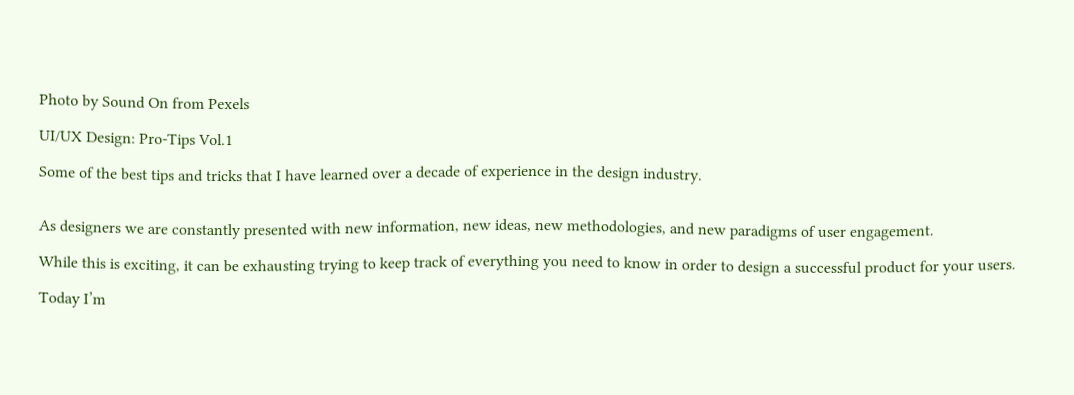Photo by Sound On from Pexels

UI/UX Design: Pro-Tips Vol.1

Some of the best tips and tricks that I have learned over a decade of experience in the design industry.


As designers we are constantly presented with new information, new ideas, new methodologies, and new paradigms of user engagement.

While this is exciting, it can be exhausting trying to keep track of everything you need to know in order to design a successful product for your users.

Today I’m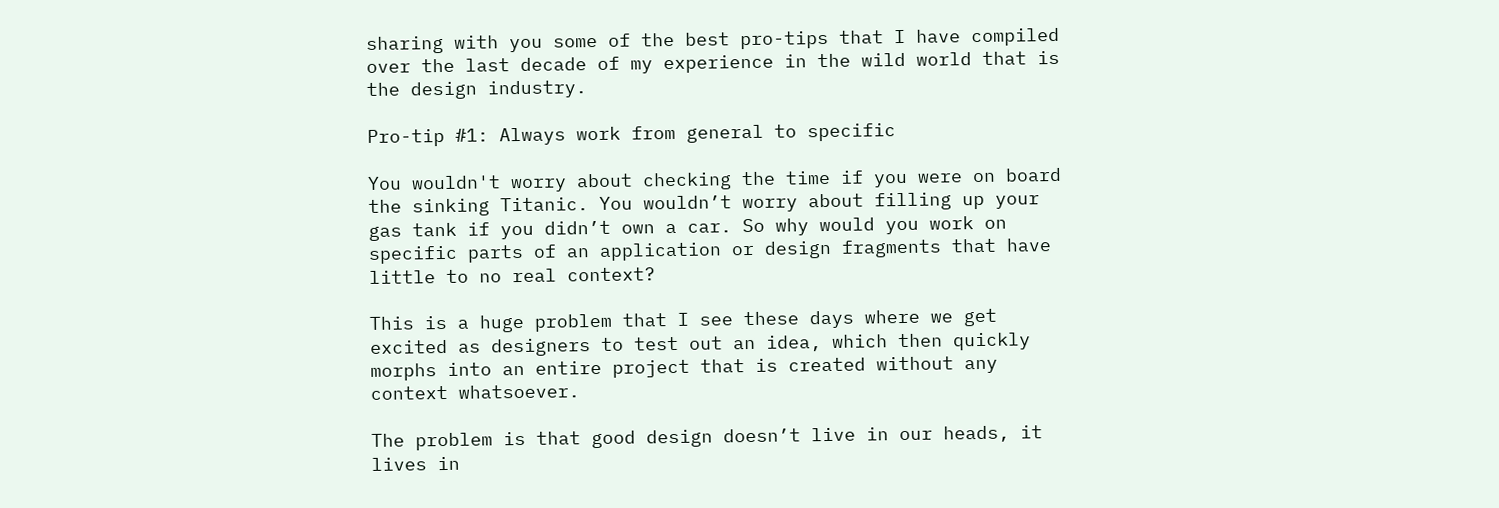sharing with you some of the best pro-tips that I have compiled over the last decade of my experience in the wild world that is the design industry.

Pro-tip #1: Always work from general to specific

You wouldn't worry about checking the time if you were on board the sinking Titanic. You wouldn’t worry about filling up your gas tank if you didn’t own a car. So why would you work on specific parts of an application or design fragments that have little to no real context?

This is a huge problem that I see these days where we get excited as designers to test out an idea, which then quickly morphs into an entire project that is created without any context whatsoever.

The problem is that good design doesn’t live in our heads, it lives in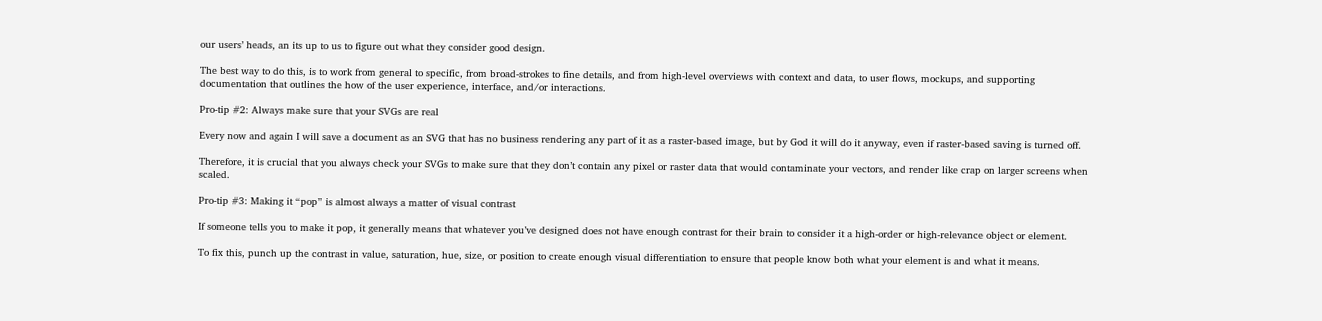our users’ heads, an its up to us to figure out what they consider good design.

The best way to do this, is to work from general to specific, from broad-strokes to fine details, and from high-level overviews with context and data, to user flows, mockups, and supporting documentation that outlines the how of the user experience, interface, and/or interactions.

Pro-tip #2: Always make sure that your SVGs are real

Every now and again I will save a document as an SVG that has no business rendering any part of it as a raster-based image, but by God it will do it anyway, even if raster-based saving is turned off.

Therefore, it is crucial that you always check your SVGs to make sure that they don’t contain any pixel or raster data that would contaminate your vectors, and render like crap on larger screens when scaled.

Pro-tip #3: Making it “pop” is almost always a matter of visual contrast

If someone tells you to make it pop, it generally means that whatever you’ve designed does not have enough contrast for their brain to consider it a high-order or high-relevance object or element.

To fix this, punch up the contrast in value, saturation, hue, size, or position to create enough visual differentiation to ensure that people know both what your element is and what it means.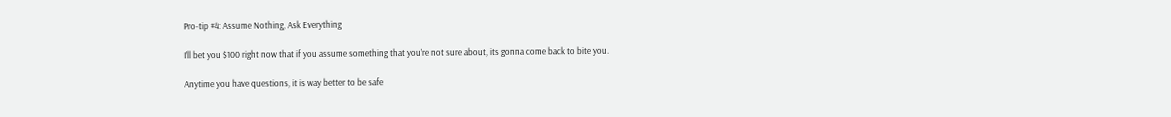Pro-tip #4: Assume Nothing, Ask Everything

I’ll bet you $100 right now that if you assume something that you’re not sure about, its gonna come back to bite you.

Anytime you have questions, it is way better to be safe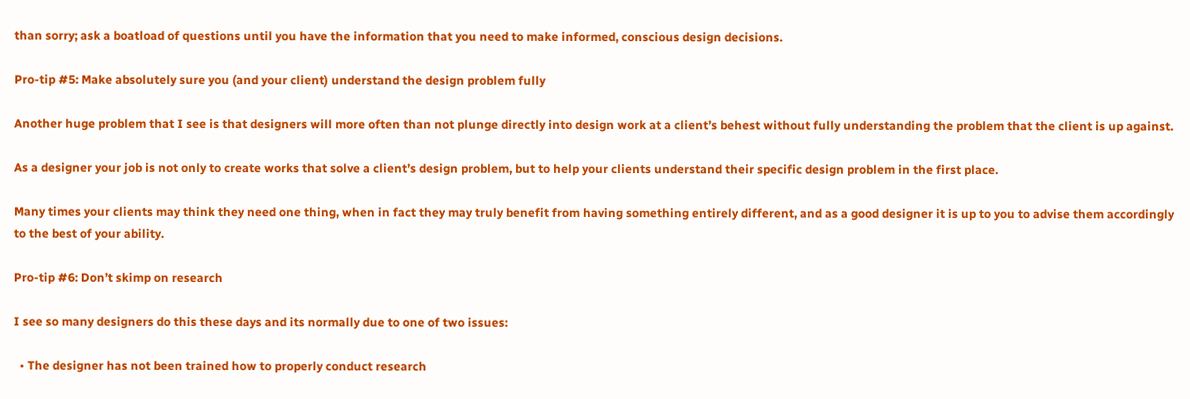than sorry; ask a boatload of questions until you have the information that you need to make informed, conscious design decisions.

Pro-tip #5: Make absolutely sure you (and your client) understand the design problem fully

Another huge problem that I see is that designers will more often than not plunge directly into design work at a client’s behest without fully understanding the problem that the client is up against.

As a designer your job is not only to create works that solve a client’s design problem, but to help your clients understand their specific design problem in the first place.

Many times your clients may think they need one thing, when in fact they may truly benefit from having something entirely different, and as a good designer it is up to you to advise them accordingly to the best of your ability.

Pro-tip #6: Don’t skimp on research

I see so many designers do this these days and its normally due to one of two issues:

  • The designer has not been trained how to properly conduct research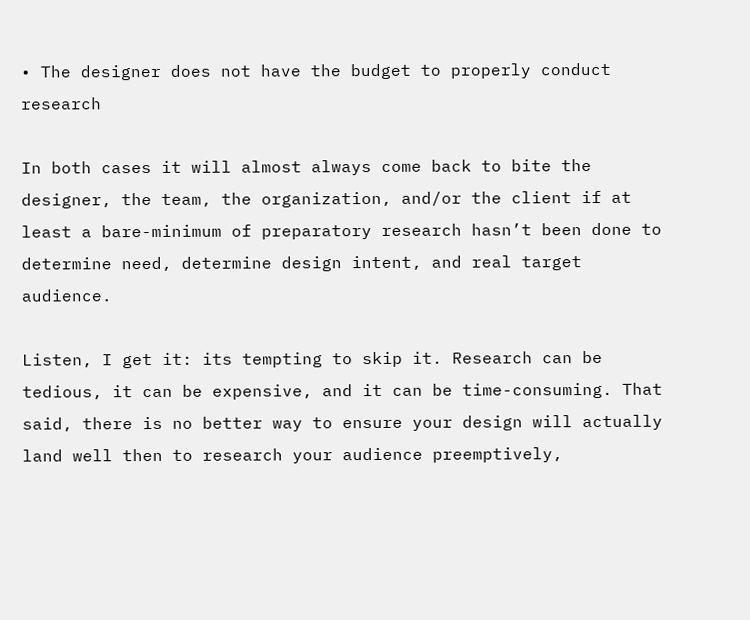• The designer does not have the budget to properly conduct research

In both cases it will almost always come back to bite the designer, the team, the organization, and/or the client if at least a bare-minimum of preparatory research hasn’t been done to determine need, determine design intent, and real target audience.

Listen, I get it: its tempting to skip it. Research can be tedious, it can be expensive, and it can be time-consuming. That said, there is no better way to ensure your design will actually land well then to research your audience preemptively,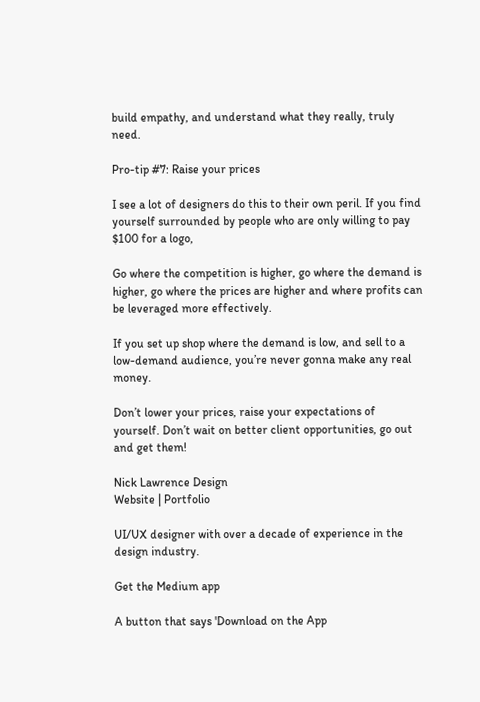build empathy, and understand what they really, truly need.

Pro-tip #7: Raise your prices

I see a lot of designers do this to their own peril. If you find yourself surrounded by people who are only willing to pay $100 for a logo,

Go where the competition is higher, go where the demand is higher, go where the prices are higher and where profits can be leveraged more effectively.

If you set up shop where the demand is low, and sell to a low-demand audience, you’re never gonna make any real money.

Don’t lower your prices, raise your expectations of yourself. Don’t wait on better client opportunities, go out and get them!

Nick Lawrence Design
Website | Portfolio

UI/UX designer with over a decade of experience in the design industry.

Get the Medium app

A button that says 'Download on the App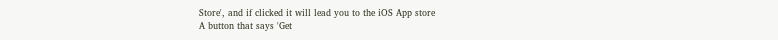Store', and if clicked it will lead you to the iOS App store
A button that says 'Get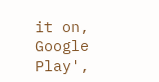it on, Google Play',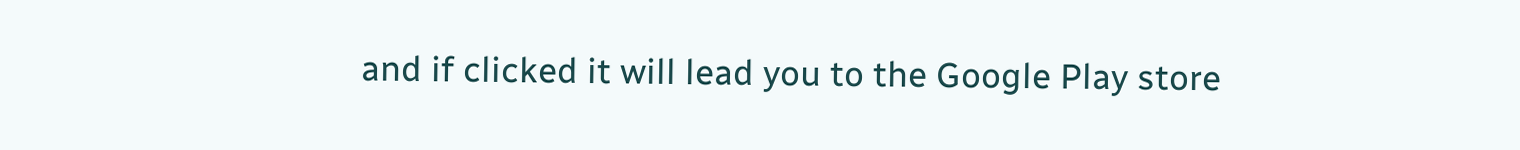and if clicked it will lead you to the Google Play store